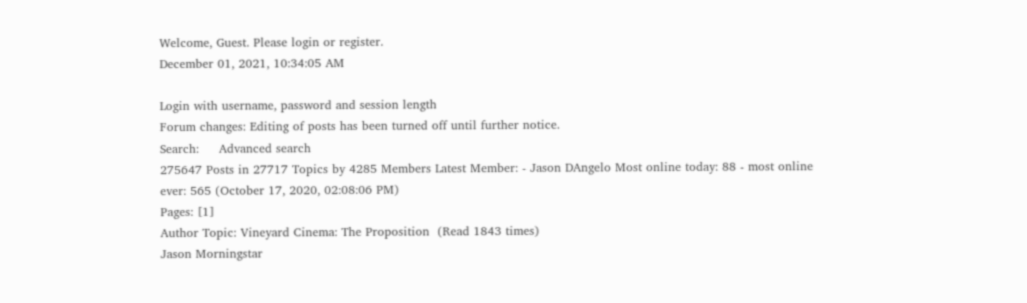Welcome, Guest. Please login or register.
December 01, 2021, 10:34:05 AM

Login with username, password and session length
Forum changes: Editing of posts has been turned off until further notice.
Search:     Advanced search
275647 Posts in 27717 Topics by 4285 Members Latest Member: - Jason DAngelo Most online today: 88 - most online ever: 565 (October 17, 2020, 02:08:06 PM)
Pages: [1]
Author Topic: Vineyard Cinema: The Proposition  (Read 1843 times)
Jason Morningstar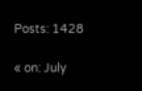Posts: 1428

« on: July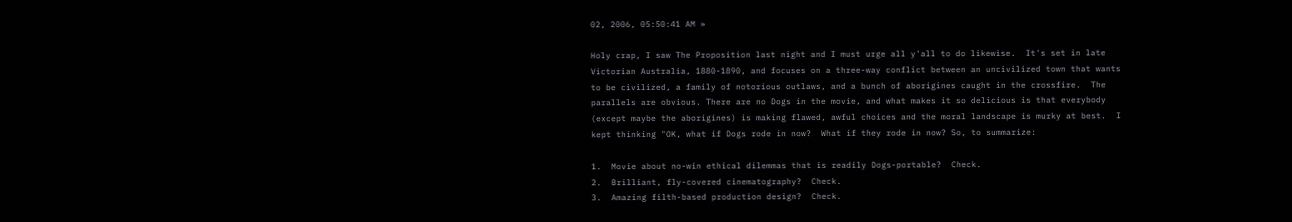02, 2006, 05:50:41 AM »

Holy crap, I saw The Proposition last night and I must urge all y'all to do likewise.  It's set in late Victorian Australia, 1880-1890, and focuses on a three-way conflict between an uncivilized town that wants to be civilized, a family of notorious outlaws, and a bunch of aborigines caught in the crossfire.  The parallels are obvious. There are no Dogs in the movie, and what makes it so delicious is that everybody (except maybe the aborigines) is making flawed, awful choices and the moral landscape is murky at best.  I kept thinking "OK, what if Dogs rode in now?  What if they rode in now? So, to summarize:

1.  Movie about no-win ethical dilemmas that is readily Dogs-portable?  Check.
2.  Brilliant, fly-covered cinematography?  Check.
3.  Amazing filth-based production design?  Check.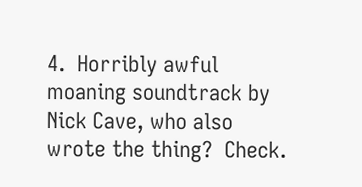4.  Horribly awful moaning soundtrack by Nick Cave, who also wrote the thing?  Check.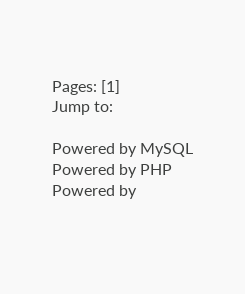Pages: [1]
Jump to:

Powered by MySQL Powered by PHP Powered by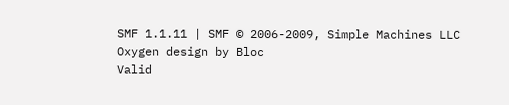SMF 1.1.11 | SMF © 2006-2009, Simple Machines LLC
Oxygen design by Bloc
Valid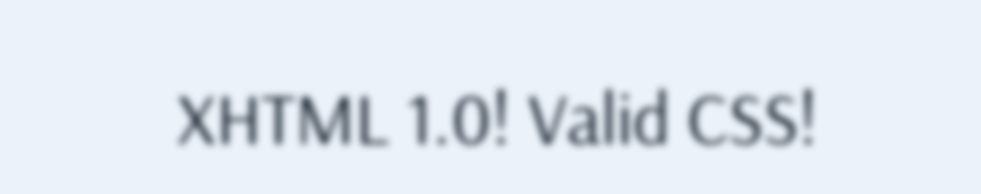XHTML 1.0! Valid CSS!